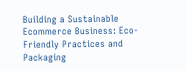Building a Sustainable Ecommerce Business: Eco-Friendly Practices and Packaging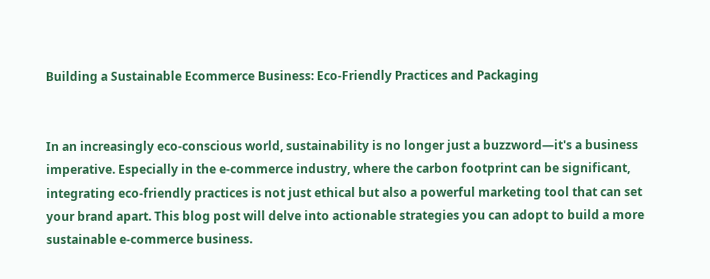Building a Sustainable Ecommerce Business: Eco-Friendly Practices and Packaging


In an increasingly eco-conscious world, sustainability is no longer just a buzzword—it's a business imperative. Especially in the e-commerce industry, where the carbon footprint can be significant, integrating eco-friendly practices is not just ethical but also a powerful marketing tool that can set your brand apart. This blog post will delve into actionable strategies you can adopt to build a more sustainable e-commerce business.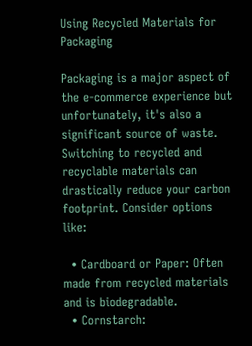Using Recycled Materials for Packaging

Packaging is a major aspect of the e-commerce experience but unfortunately, it's also a significant source of waste. Switching to recycled and recyclable materials can drastically reduce your carbon footprint. Consider options like:

  • Cardboard or Paper: Often made from recycled materials and is biodegradable.
  • Cornstarch: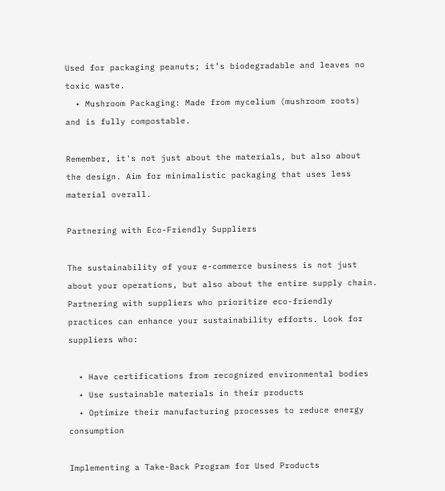Used for packaging peanuts; it’s biodegradable and leaves no toxic waste.
  • Mushroom Packaging: Made from mycelium (mushroom roots) and is fully compostable.

Remember, it's not just about the materials, but also about the design. Aim for minimalistic packaging that uses less material overall.

Partnering with Eco-Friendly Suppliers

The sustainability of your e-commerce business is not just about your operations, but also about the entire supply chain. Partnering with suppliers who prioritize eco-friendly practices can enhance your sustainability efforts. Look for suppliers who:

  • Have certifications from recognized environmental bodies
  • Use sustainable materials in their products
  • Optimize their manufacturing processes to reduce energy consumption

Implementing a Take-Back Program for Used Products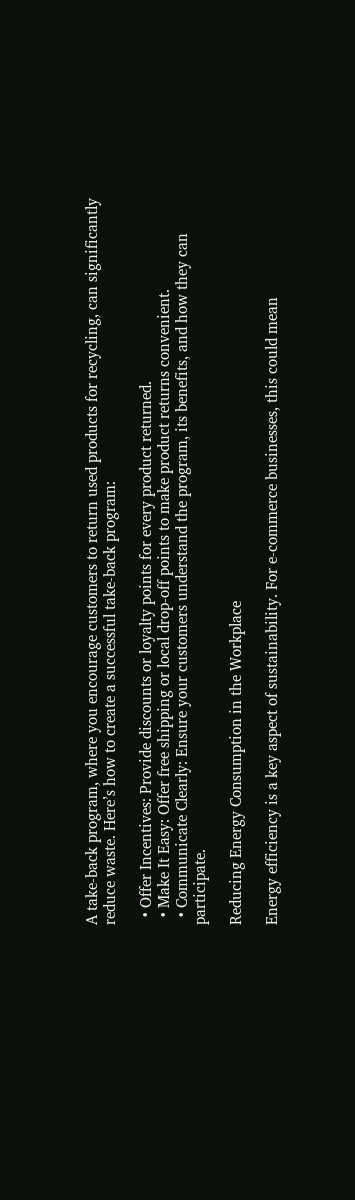A take-back program, where you encourage customers to return used products for recycling, can significantly reduce waste. Here’s how to create a successful take-back program:

  • Offer Incentives: Provide discounts or loyalty points for every product returned.
  • Make It Easy: Offer free shipping or local drop-off points to make product returns convenient.
  • Communicate Clearly: Ensure your customers understand the program, its benefits, and how they can participate.

Reducing Energy Consumption in the Workplace

Energy efficiency is a key aspect of sustainability. For e-commerce businesses, this could mean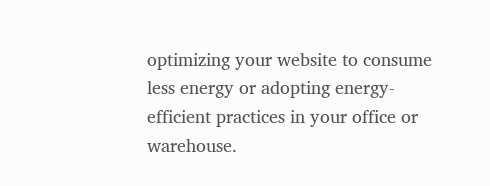optimizing your website to consume less energy or adopting energy-efficient practices in your office or warehouse.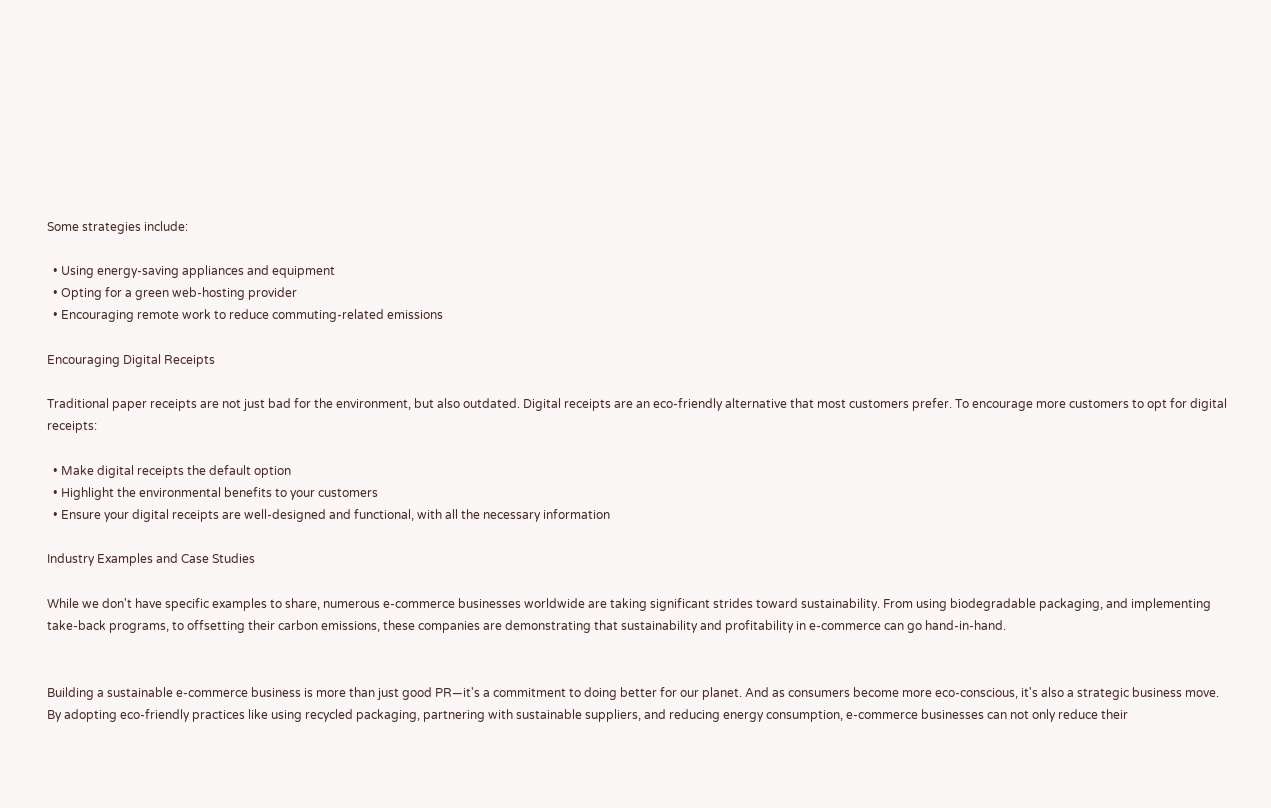Some strategies include:

  • Using energy-saving appliances and equipment
  • Opting for a green web-hosting provider
  • Encouraging remote work to reduce commuting-related emissions

Encouraging Digital Receipts

Traditional paper receipts are not just bad for the environment, but also outdated. Digital receipts are an eco-friendly alternative that most customers prefer. To encourage more customers to opt for digital receipts:

  • Make digital receipts the default option
  • Highlight the environmental benefits to your customers
  • Ensure your digital receipts are well-designed and functional, with all the necessary information

Industry Examples and Case Studies

While we don't have specific examples to share, numerous e-commerce businesses worldwide are taking significant strides toward sustainability. From using biodegradable packaging, and implementing take-back programs, to offsetting their carbon emissions, these companies are demonstrating that sustainability and profitability in e-commerce can go hand-in-hand.


Building a sustainable e-commerce business is more than just good PR—it's a commitment to doing better for our planet. And as consumers become more eco-conscious, it's also a strategic business move. By adopting eco-friendly practices like using recycled packaging, partnering with sustainable suppliers, and reducing energy consumption, e-commerce businesses can not only reduce their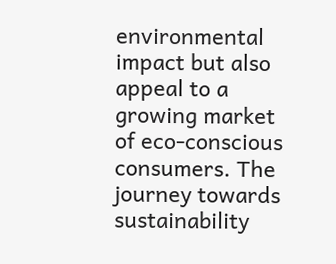environmental impact but also appeal to a growing market of eco-conscious consumers. The journey towards sustainability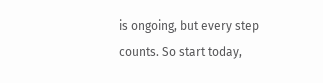is ongoing, but every step counts. So start today,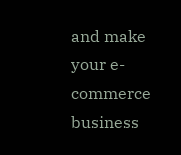and make your e-commerce business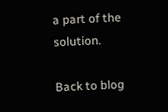a part of the solution.

Back to blog